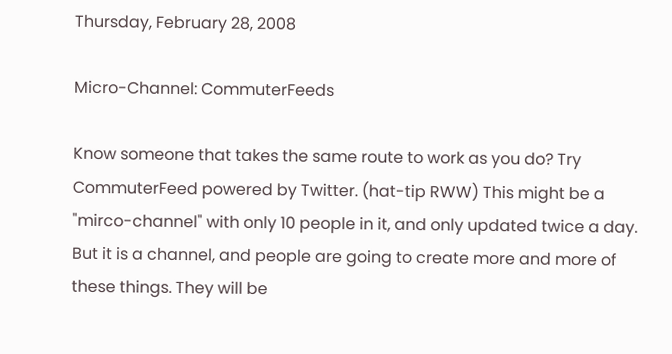Thursday, February 28, 2008

Micro-Channel: CommuterFeeds

Know someone that takes the same route to work as you do? Try CommuterFeed powered by Twitter. (hat-tip RWW) This might be a "mirco-channel" with only 10 people in it, and only updated twice a day. But it is a channel, and people are going to create more and more of these things. They will be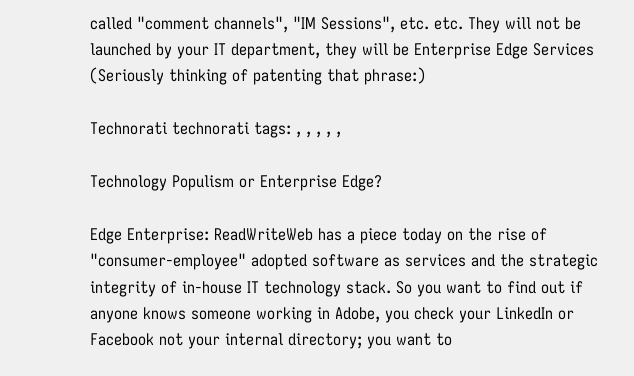called "comment channels", "IM Sessions", etc. etc. They will not be launched by your IT department, they will be Enterprise Edge Services (Seriously thinking of patenting that phrase:)

Technorati technorati tags: , , , , ,

Technology Populism or Enterprise Edge?

Edge Enterprise: ReadWriteWeb has a piece today on the rise of "consumer-employee" adopted software as services and the strategic integrity of in-house IT technology stack. So you want to find out if anyone knows someone working in Adobe, you check your LinkedIn or Facebook not your internal directory; you want to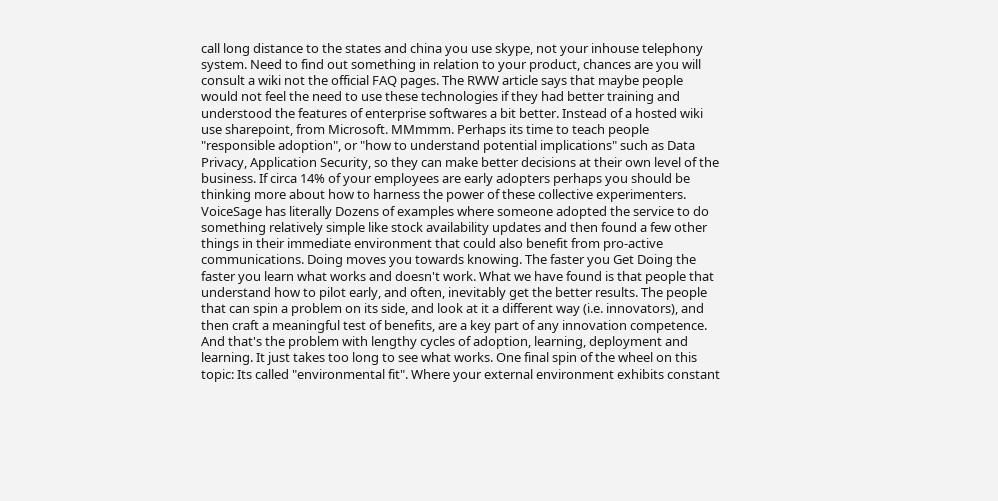call long distance to the states and china you use skype, not your inhouse telephony system. Need to find out something in relation to your product, chances are you will consult a wiki not the official FAQ pages. The RWW article says that maybe people would not feel the need to use these technologies if they had better training and understood the features of enterprise softwares a bit better. Instead of a hosted wiki use sharepoint, from Microsoft. MMmmm. Perhaps its time to teach people "responsible adoption", or "how to understand potential implications" such as Data Privacy, Application Security, so they can make better decisions at their own level of the business. If circa 14% of your employees are early adopters perhaps you should be thinking more about how to harness the power of these collective experimenters. VoiceSage has literally Dozens of examples where someone adopted the service to do something relatively simple like stock availability updates and then found a few other things in their immediate environment that could also benefit from pro-active communications. Doing moves you towards knowing. The faster you Get Doing the faster you learn what works and doesn't work. What we have found is that people that understand how to pilot early, and often, inevitably get the better results. The people that can spin a problem on its side, and look at it a different way (i.e. innovators), and then craft a meaningful test of benefits, are a key part of any innovation competence. And that's the problem with lengthy cycles of adoption, learning, deployment and learning. It just takes too long to see what works. One final spin of the wheel on this topic: Its called "environmental fit". Where your external environment exhibits constant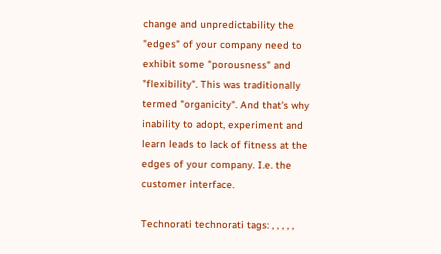change and unpredictability the "edges" of your company need to exhibit some "porousness" and "flexibility". This was traditionally termed "organicity". And that's why inability to adopt, experiment and learn leads to lack of fitness at the edges of your company. I.e. the customer interface.

Technorati technorati tags: , , , , ,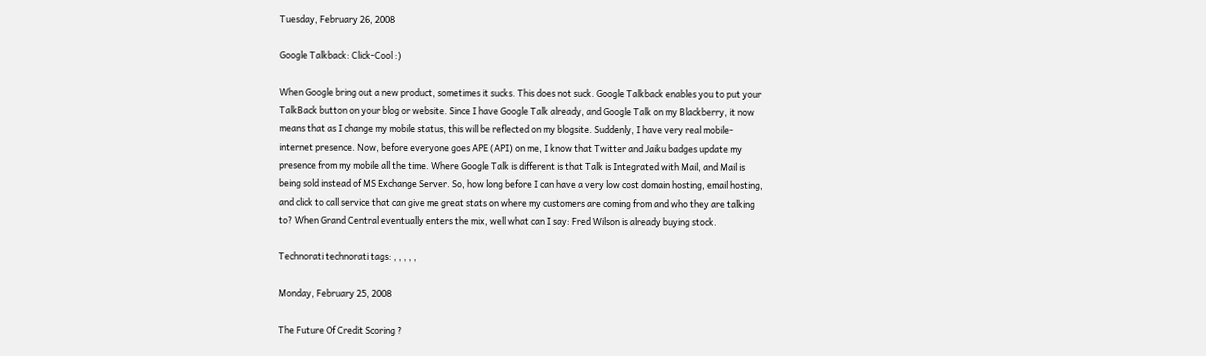Tuesday, February 26, 2008

Google Talkback: Click-Cool :)

When Google bring out a new product, sometimes it sucks. This does not suck. Google Talkback enables you to put your TalkBack button on your blog or website. Since I have Google Talk already, and Google Talk on my Blackberry, it now means that as I change my mobile status, this will be reflected on my blogsite. Suddenly, I have very real mobile-internet presence. Now, before everyone goes APE (API) on me, I know that Twitter and Jaiku badges update my presence from my mobile all the time. Where Google Talk is different is that Talk is Integrated with Mail, and Mail is being sold instead of MS Exchange Server. So, how long before I can have a very low cost domain hosting, email hosting, and click to call service that can give me great stats on where my customers are coming from and who they are talking to? When Grand Central eventually enters the mix, well what can I say: Fred Wilson is already buying stock.

Technorati technorati tags: , , , , ,

Monday, February 25, 2008

The Future Of Credit Scoring ?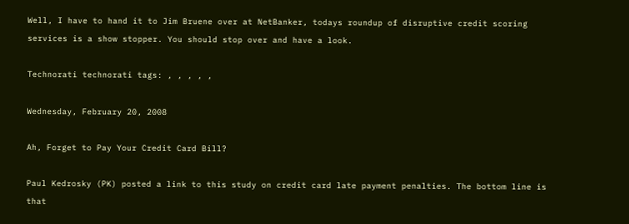Well, I have to hand it to Jim Bruene over at NetBanker, todays roundup of disruptive credit scoring services is a show stopper. You should stop over and have a look.

Technorati technorati tags: , , , , ,

Wednesday, February 20, 2008

Ah, Forget to Pay Your Credit Card Bill?

Paul Kedrosky (PK) posted a link to this study on credit card late payment penalties. The bottom line is that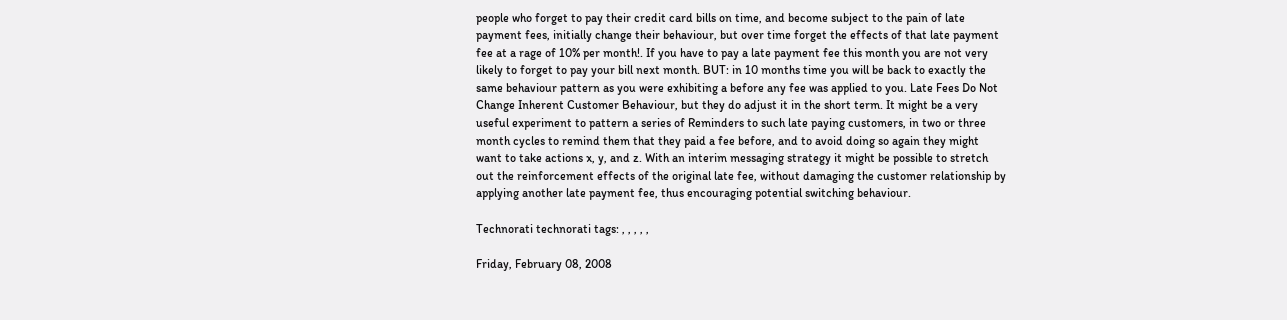people who forget to pay their credit card bills on time, and become subject to the pain of late payment fees, initially change their behaviour, but over time forget the effects of that late payment fee at a rage of 10% per month!. If you have to pay a late payment fee this month you are not very likely to forget to pay your bill next month. BUT: in 10 months time you will be back to exactly the same behaviour pattern as you were exhibiting a before any fee was applied to you. Late Fees Do Not Change Inherent Customer Behaviour, but they do adjust it in the short term. It might be a very useful experiment to pattern a series of Reminders to such late paying customers, in two or three month cycles to remind them that they paid a fee before, and to avoid doing so again they might want to take actions x, y, and z. With an interim messaging strategy it might be possible to stretch out the reinforcement effects of the original late fee, without damaging the customer relationship by applying another late payment fee, thus encouraging potential switching behaviour.

Technorati technorati tags: , , , , ,

Friday, February 08, 2008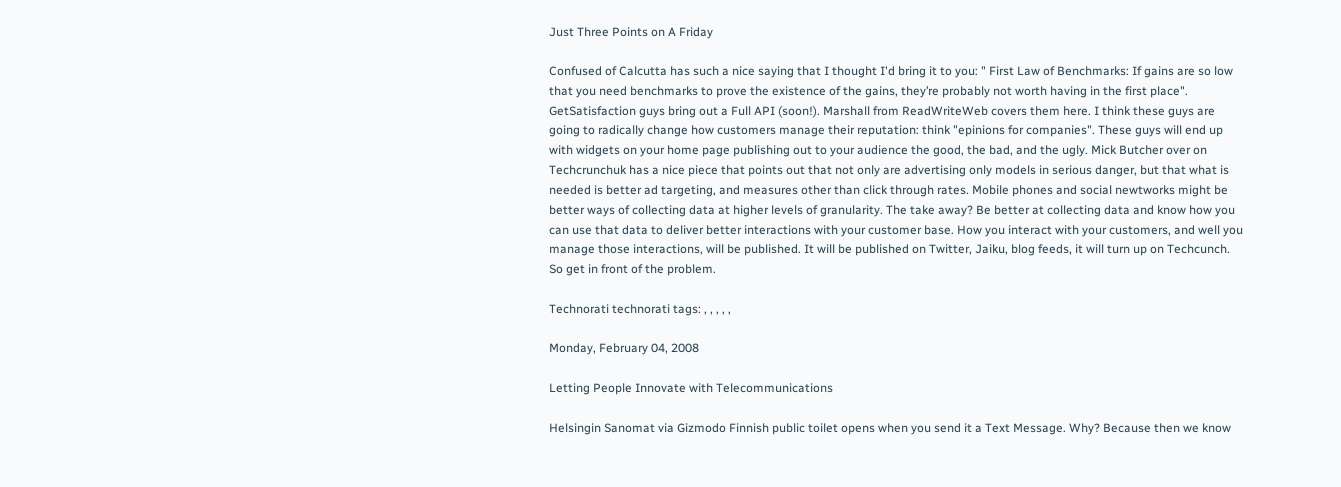Just Three Points on A Friday

Confused of Calcutta has such a nice saying that I thought I'd bring it to you: " First Law of Benchmarks: If gains are so low that you need benchmarks to prove the existence of the gains, they’re probably not worth having in the first place". GetSatisfaction guys bring out a Full API (soon!). Marshall from ReadWriteWeb covers them here. I think these guys are going to radically change how customers manage their reputation: think "epinions for companies". These guys will end up with widgets on your home page publishing out to your audience the good, the bad, and the ugly. Mick Butcher over on Techcrunchuk has a nice piece that points out that not only are advertising only models in serious danger, but that what is needed is better ad targeting, and measures other than click through rates. Mobile phones and social newtworks might be better ways of collecting data at higher levels of granularity. The take away? Be better at collecting data and know how you can use that data to deliver better interactions with your customer base. How you interact with your customers, and well you manage those interactions, will be published. It will be published on Twitter, Jaiku, blog feeds, it will turn up on Techcunch. So get in front of the problem.

Technorati technorati tags: , , , , ,

Monday, February 04, 2008

Letting People Innovate with Telecommunications

Helsingin Sanomat via Gizmodo Finnish public toilet opens when you send it a Text Message. Why? Because then we know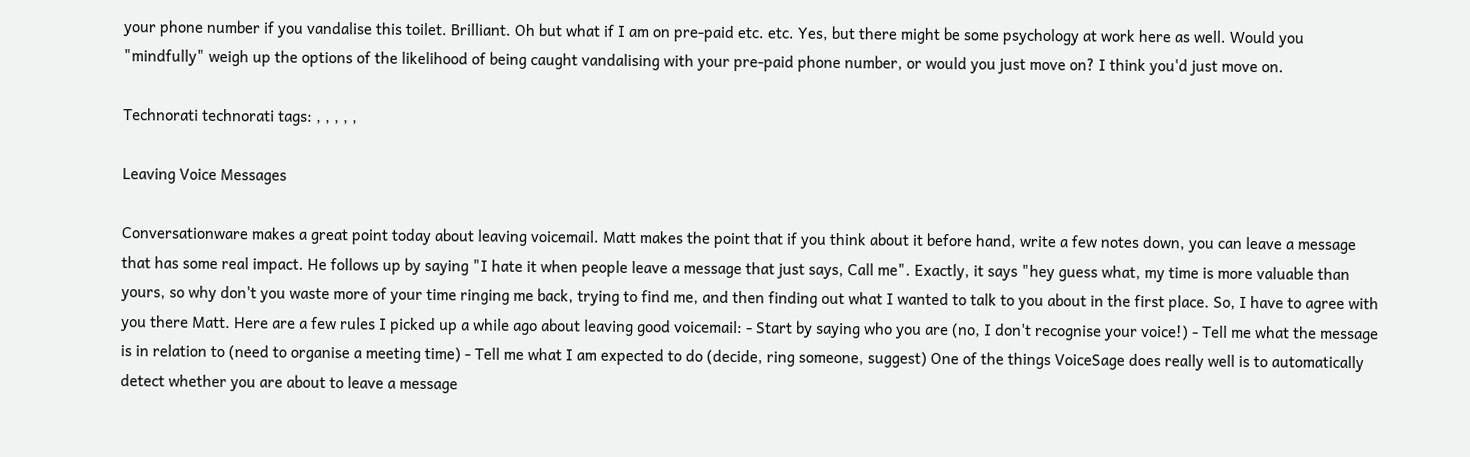your phone number if you vandalise this toilet. Brilliant. Oh but what if I am on pre-paid etc. etc. Yes, but there might be some psychology at work here as well. Would you "mindfully" weigh up the options of the likelihood of being caught vandalising with your pre-paid phone number, or would you just move on? I think you'd just move on.

Technorati technorati tags: , , , , ,

Leaving Voice Messages

Conversationware makes a great point today about leaving voicemail. Matt makes the point that if you think about it before hand, write a few notes down, you can leave a message that has some real impact. He follows up by saying "I hate it when people leave a message that just says, Call me". Exactly, it says "hey guess what, my time is more valuable than yours, so why don't you waste more of your time ringing me back, trying to find me, and then finding out what I wanted to talk to you about in the first place. So, I have to agree with you there Matt. Here are a few rules I picked up a while ago about leaving good voicemail: - Start by saying who you are (no, I don't recognise your voice!) - Tell me what the message is in relation to (need to organise a meeting time) - Tell me what I am expected to do (decide, ring someone, suggest) One of the things VoiceSage does really well is to automatically detect whether you are about to leave a message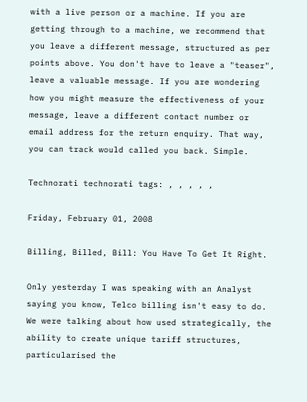with a live person or a machine. If you are getting through to a machine, we recommend that you leave a different message, structured as per points above. You don't have to leave a "teaser", leave a valuable message. If you are wondering how you might measure the effectiveness of your message, leave a different contact number or email address for the return enquiry. That way, you can track would called you back. Simple.

Technorati technorati tags: , , , , ,

Friday, February 01, 2008

Billing, Billed, Bill: You Have To Get It Right.

Only yesterday I was speaking with an Analyst saying you know, Telco billing isn't easy to do. We were talking about how used strategically, the ability to create unique tariff structures, particularised the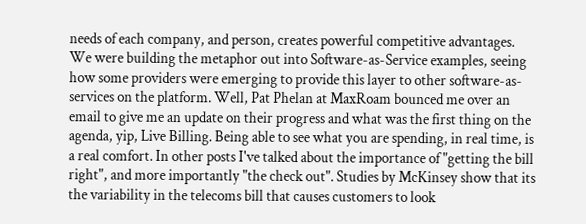needs of each company, and person, creates powerful competitive advantages. We were building the metaphor out into Software-as-Service examples, seeing how some providers were emerging to provide this layer to other software-as-services on the platform. Well, Pat Phelan at MaxRoam bounced me over an email to give me an update on their progress and what was the first thing on the agenda, yip, Live Billing. Being able to see what you are spending, in real time, is a real comfort. In other posts I've talked about the importance of "getting the bill right", and more importantly "the check out". Studies by McKinsey show that its the variability in the telecoms bill that causes customers to look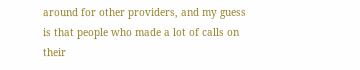around for other providers, and my guess is that people who made a lot of calls on their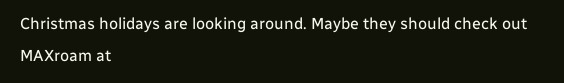Christmas holidays are looking around. Maybe they should check out MAXroam at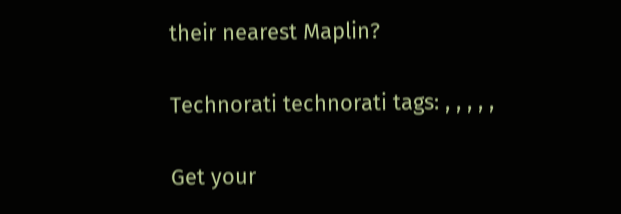their nearest Maplin?

Technorati technorati tags: , , , , ,

Get your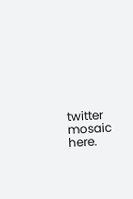twitter mosaic here.